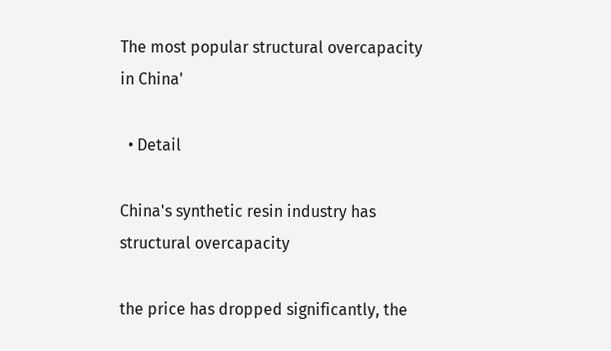The most popular structural overcapacity in China'

  • Detail

China's synthetic resin industry has structural overcapacity

the price has dropped significantly, the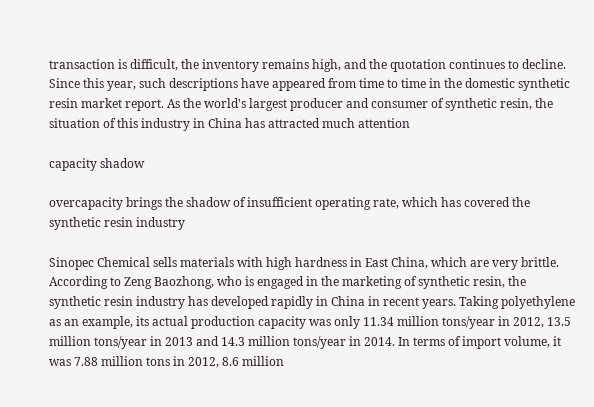transaction is difficult, the inventory remains high, and the quotation continues to decline. Since this year, such descriptions have appeared from time to time in the domestic synthetic resin market report. As the world's largest producer and consumer of synthetic resin, the situation of this industry in China has attracted much attention

capacity shadow

overcapacity brings the shadow of insufficient operating rate, which has covered the synthetic resin industry

Sinopec Chemical sells materials with high hardness in East China, which are very brittle. According to Zeng Baozhong, who is engaged in the marketing of synthetic resin, the synthetic resin industry has developed rapidly in China in recent years. Taking polyethylene as an example, its actual production capacity was only 11.34 million tons/year in 2012, 13.5 million tons/year in 2013 and 14.3 million tons/year in 2014. In terms of import volume, it was 7.88 million tons in 2012, 8.6 million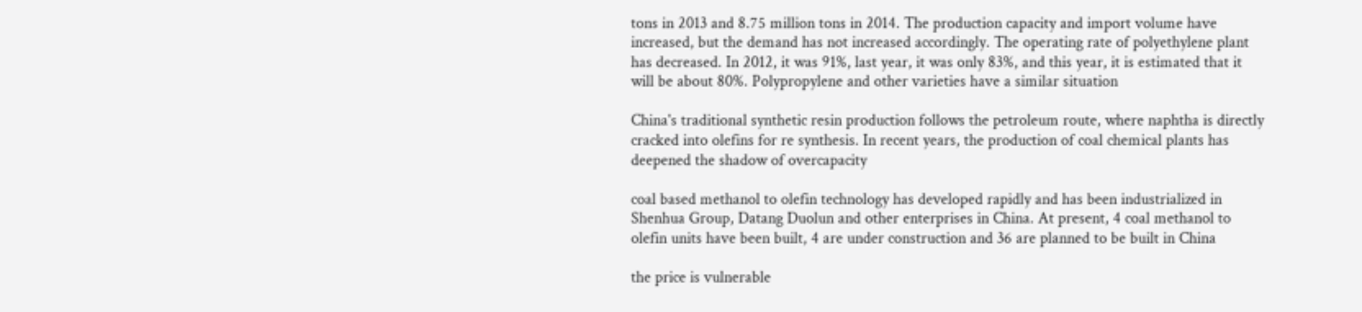tons in 2013 and 8.75 million tons in 2014. The production capacity and import volume have increased, but the demand has not increased accordingly. The operating rate of polyethylene plant has decreased. In 2012, it was 91%, last year, it was only 83%, and this year, it is estimated that it will be about 80%. Polypropylene and other varieties have a similar situation

China's traditional synthetic resin production follows the petroleum route, where naphtha is directly cracked into olefins for re synthesis. In recent years, the production of coal chemical plants has deepened the shadow of overcapacity

coal based methanol to olefin technology has developed rapidly and has been industrialized in Shenhua Group, Datang Duolun and other enterprises in China. At present, 4 coal methanol to olefin units have been built, 4 are under construction and 36 are planned to be built in China

the price is vulnerable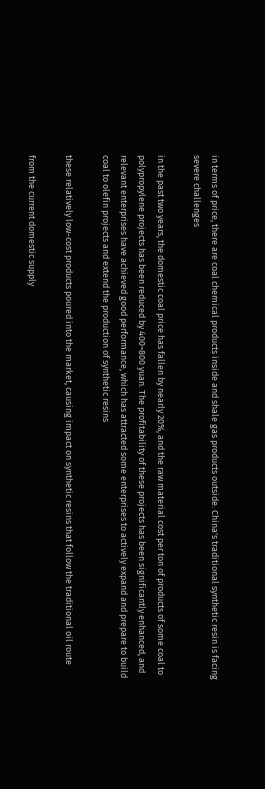in terms of price, there are coal chemical products inside and shale gas products outside. China's traditional synthetic resin is facing severe challenges

in the past two years, the domestic coal price has fallen by nearly 20%, and the raw material cost per ton of products of some coal to polypropylene projects has been reduced by 400~800 yuan. The profitability of these projects has been significantly enhanced, and relevant enterprises have achieved good performance, which has attracted some enterprises to actively expand and prepare to build coal to olefin projects and extend the production of synthetic resins

these relatively low-cost products poured into the market, causing impact on synthetic resins that follow the traditional oil route

from the current domestic supply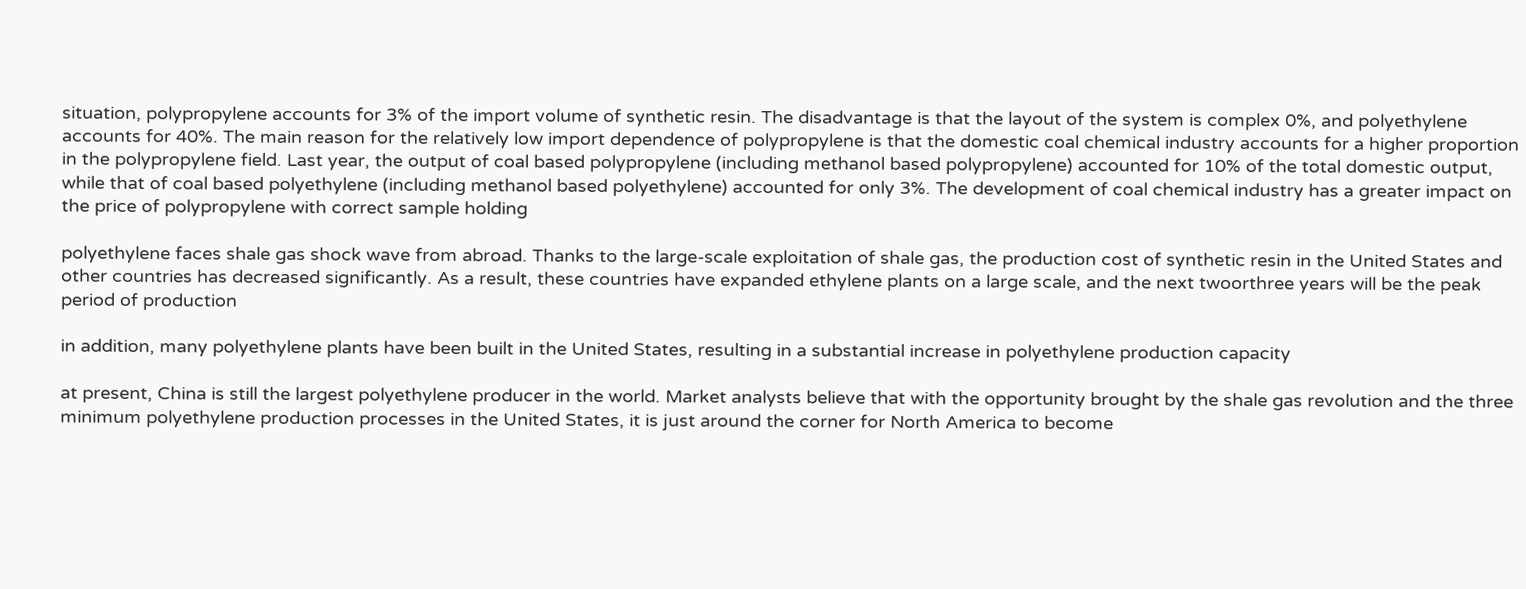situation, polypropylene accounts for 3% of the import volume of synthetic resin. The disadvantage is that the layout of the system is complex 0%, and polyethylene accounts for 40%. The main reason for the relatively low import dependence of polypropylene is that the domestic coal chemical industry accounts for a higher proportion in the polypropylene field. Last year, the output of coal based polypropylene (including methanol based polypropylene) accounted for 10% of the total domestic output, while that of coal based polyethylene (including methanol based polyethylene) accounted for only 3%. The development of coal chemical industry has a greater impact on the price of polypropylene with correct sample holding

polyethylene faces shale gas shock wave from abroad. Thanks to the large-scale exploitation of shale gas, the production cost of synthetic resin in the United States and other countries has decreased significantly. As a result, these countries have expanded ethylene plants on a large scale, and the next twoorthree years will be the peak period of production

in addition, many polyethylene plants have been built in the United States, resulting in a substantial increase in polyethylene production capacity

at present, China is still the largest polyethylene producer in the world. Market analysts believe that with the opportunity brought by the shale gas revolution and the three minimum polyethylene production processes in the United States, it is just around the corner for North America to become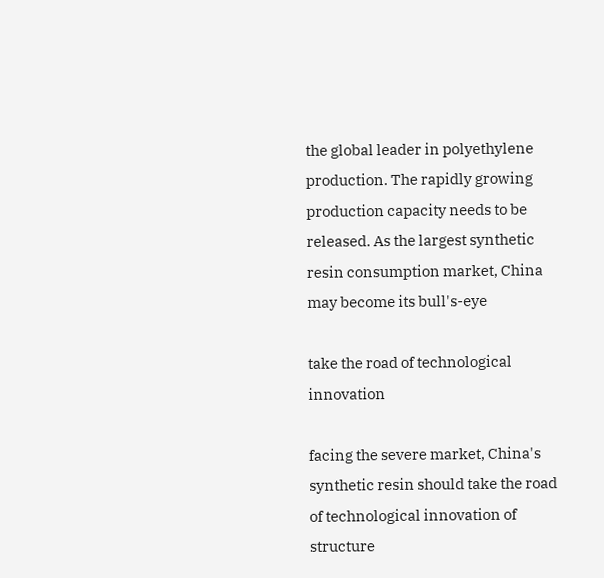the global leader in polyethylene production. The rapidly growing production capacity needs to be released. As the largest synthetic resin consumption market, China may become its bull's-eye

take the road of technological innovation

facing the severe market, China's synthetic resin should take the road of technological innovation of structure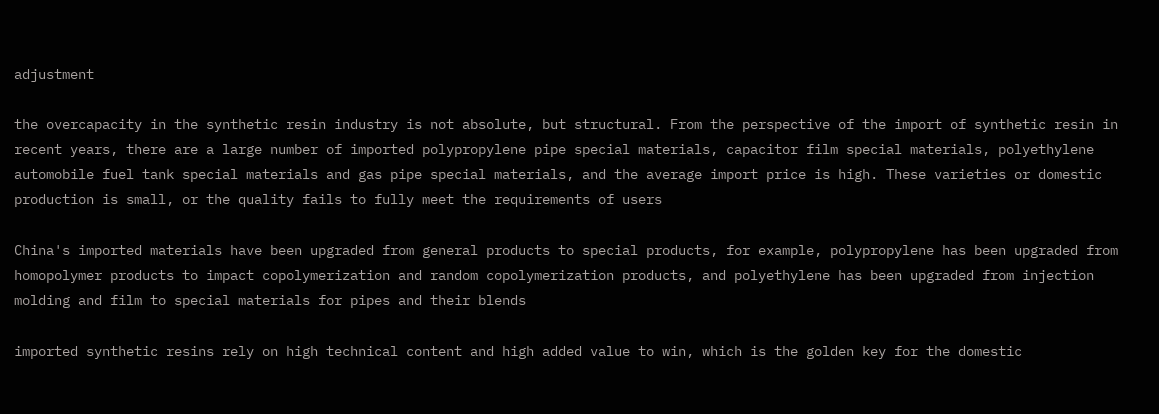adjustment

the overcapacity in the synthetic resin industry is not absolute, but structural. From the perspective of the import of synthetic resin in recent years, there are a large number of imported polypropylene pipe special materials, capacitor film special materials, polyethylene automobile fuel tank special materials and gas pipe special materials, and the average import price is high. These varieties or domestic production is small, or the quality fails to fully meet the requirements of users

China's imported materials have been upgraded from general products to special products, for example, polypropylene has been upgraded from homopolymer products to impact copolymerization and random copolymerization products, and polyethylene has been upgraded from injection molding and film to special materials for pipes and their blends

imported synthetic resins rely on high technical content and high added value to win, which is the golden key for the domestic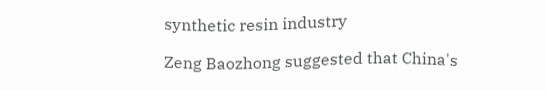synthetic resin industry

Zeng Baozhong suggested that China's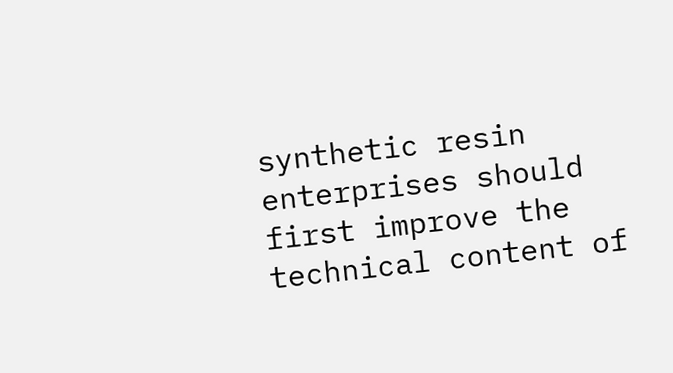synthetic resin enterprises should first improve the technical content of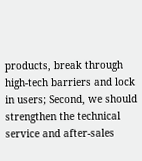products, break through high-tech barriers and lock in users; Second, we should strengthen the technical service and after-sales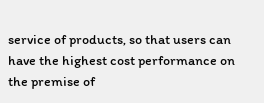service of products, so that users can have the highest cost performance on the premise of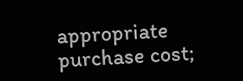appropriate purchase cost;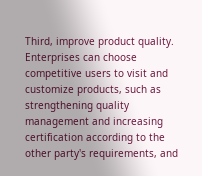Third, improve product quality. Enterprises can choose competitive users to visit and customize products, such as strengthening quality management and increasing certification according to the other party's requirements, and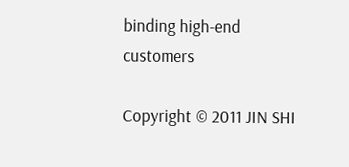binding high-end customers

Copyright © 2011 JIN SHI